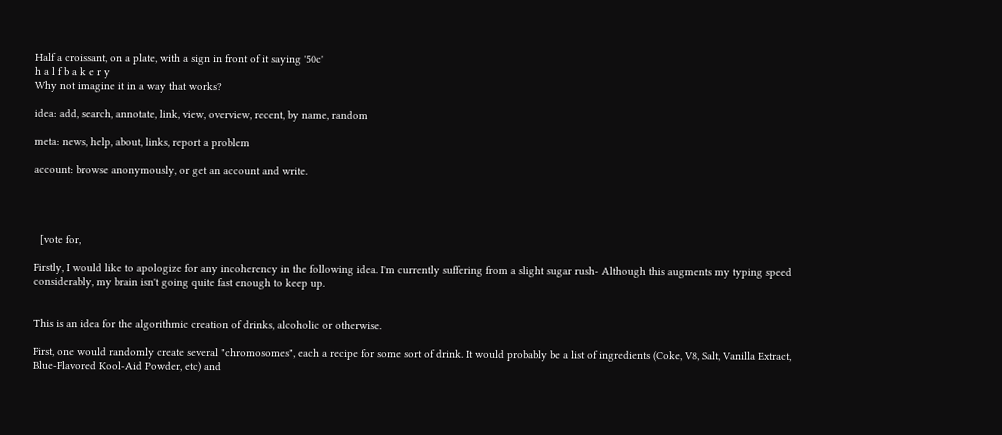Half a croissant, on a plate, with a sign in front of it saying '50c'
h a l f b a k e r y
Why not imagine it in a way that works?

idea: add, search, annotate, link, view, overview, recent, by name, random

meta: news, help, about, links, report a problem

account: browse anonymously, or get an account and write.




  [vote for,

Firstly, I would like to apologize for any incoherency in the following idea. I'm currently suffering from a slight sugar rush- Although this augments my typing speed considerably, my brain isn't going quite fast enough to keep up.


This is an idea for the algorithmic creation of drinks, alcoholic or otherwise.

First, one would randomly create several "chromosomes", each a recipe for some sort of drink. It would probably be a list of ingredients (Coke, V8, Salt, Vanilla Extract, Blue-Flavored Kool-Aid Powder, etc) and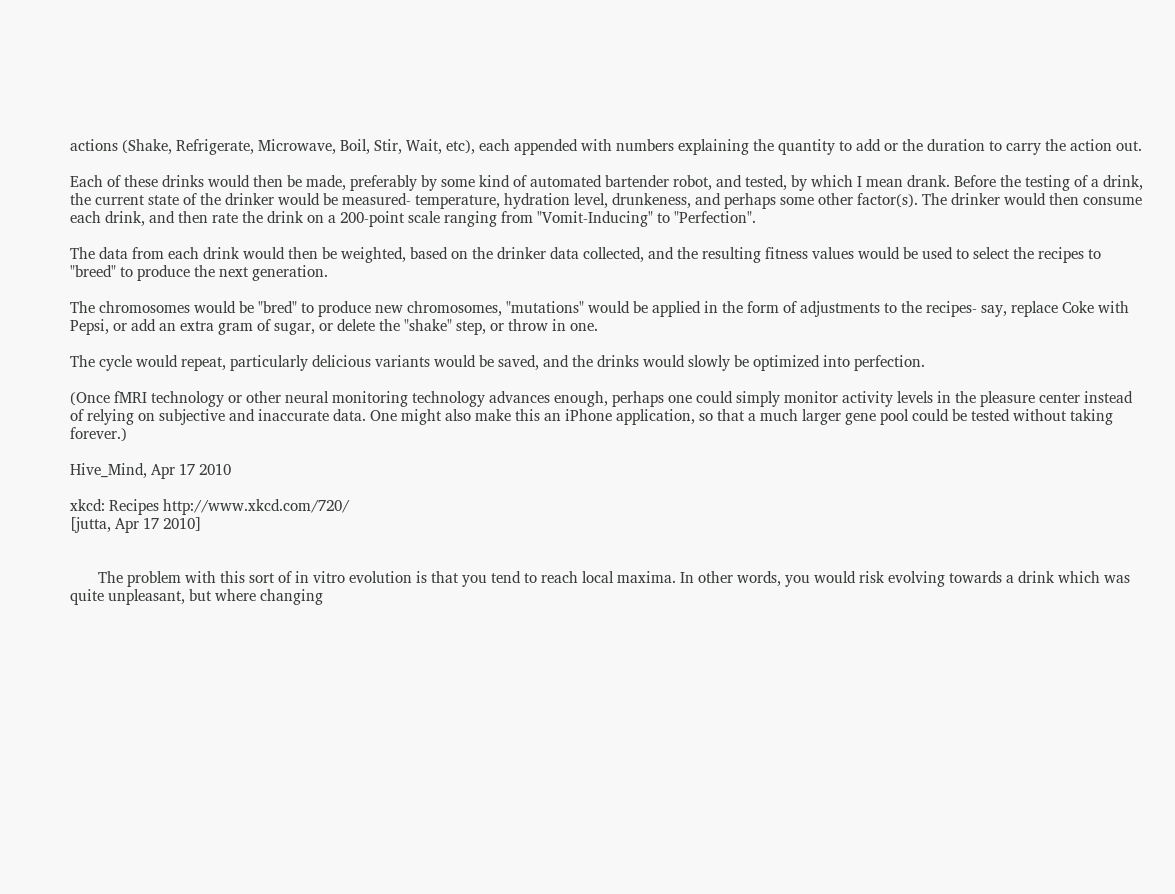actions (Shake, Refrigerate, Microwave, Boil, Stir, Wait, etc), each appended with numbers explaining the quantity to add or the duration to carry the action out.

Each of these drinks would then be made, preferably by some kind of automated bartender robot, and tested, by which I mean drank. Before the testing of a drink, the current state of the drinker would be measured- temperature, hydration level, drunkeness, and perhaps some other factor(s). The drinker would then consume each drink, and then rate the drink on a 200-point scale ranging from "Vomit-Inducing" to "Perfection".

The data from each drink would then be weighted, based on the drinker data collected, and the resulting fitness values would be used to select the recipes to "breed" to produce the next generation.

The chromosomes would be "bred" to produce new chromosomes, "mutations" would be applied in the form of adjustments to the recipes- say, replace Coke with Pepsi, or add an extra gram of sugar, or delete the "shake" step, or throw in one.

The cycle would repeat, particularly delicious variants would be saved, and the drinks would slowly be optimized into perfection.

(Once fMRI technology or other neural monitoring technology advances enough, perhaps one could simply monitor activity levels in the pleasure center instead of relying on subjective and inaccurate data. One might also make this an iPhone application, so that a much larger gene pool could be tested without taking forever.)

Hive_Mind, Apr 17 2010

xkcd: Recipes http://www.xkcd.com/720/
[jutta, Apr 17 2010]


       The problem with this sort of in vitro evolution is that you tend to reach local maxima. In other words, you would risk evolving towards a drink which was quite unpleasant, but where changing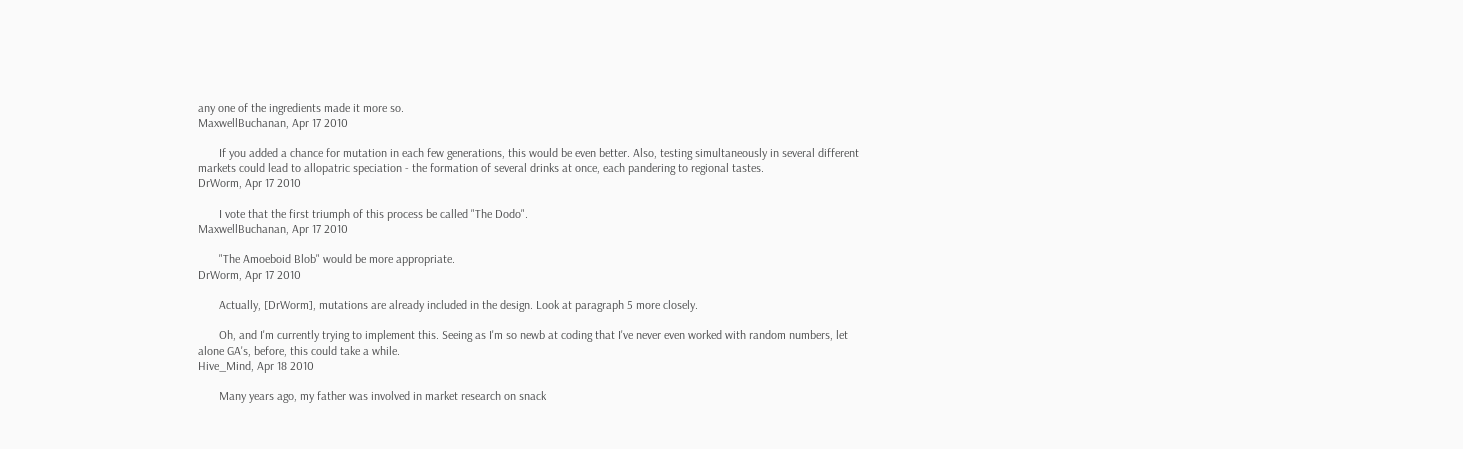any one of the ingredients made it more so.
MaxwellBuchanan, Apr 17 2010

       If you added a chance for mutation in each few generations, this would be even better. Also, testing simultaneously in several different markets could lead to allopatric speciation - the formation of several drinks at once, each pandering to regional tastes.
DrWorm, Apr 17 2010

       I vote that the first triumph of this process be called "The Dodo".
MaxwellBuchanan, Apr 17 2010

       "The Amoeboid Blob" would be more appropriate.
DrWorm, Apr 17 2010

       Actually, [DrWorm], mutations are already included in the design. Look at paragraph 5 more closely.

       Oh, and I'm currently trying to implement this. Seeing as I'm so newb at coding that I've never even worked with random numbers, let alone GA's, before, this could take a while.
Hive_Mind, Apr 18 2010

       Many years ago, my father was involved in market research on snack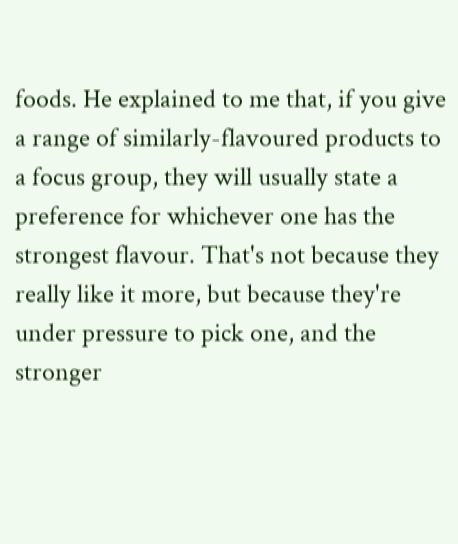foods. He explained to me that, if you give a range of similarly-flavoured products to a focus group, they will usually state a preference for whichever one has the strongest flavour. That's not because they really like it more, but because they're under pressure to pick one, and the stronger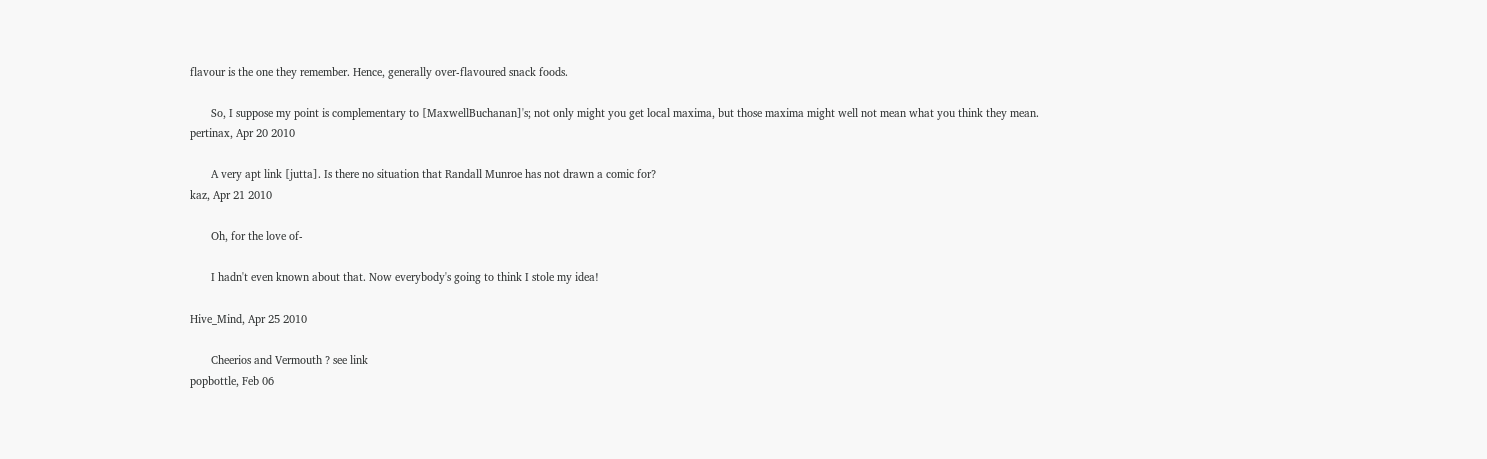flavour is the one they remember. Hence, generally over-flavoured snack foods.

       So, I suppose my point is complementary to [MaxwellBuchanan]'s; not only might you get local maxima, but those maxima might well not mean what you think they mean.
pertinax, Apr 20 2010

       A very apt link [jutta]. Is there no situation that Randall Munroe has not drawn a comic for?
kaz, Apr 21 2010

       Oh, for the love of-

       I hadn't even known about that. Now everybody's going to think I stole my idea!

Hive_Mind, Apr 25 2010

       Cheerios and Vermouth ? see link
popbottle, Feb 06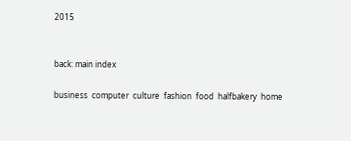2015


back: main index

business  computer  culture  fashion  food  halfbakery  home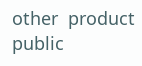other  product  public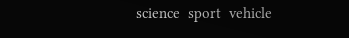science  sport  vehicle